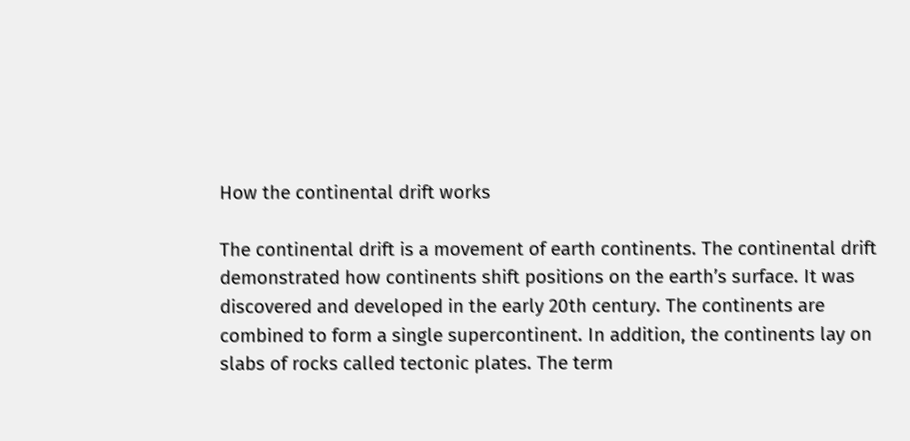How the continental drift works

The continental drift is a movement of earth continents. The continental drift demonstrated how continents shift positions on the earth’s surface. It was discovered and developed in the early 20th century. The continents are combined to form a single supercontinent. In addition, the continents lay on slabs of rocks called tectonic plates. The term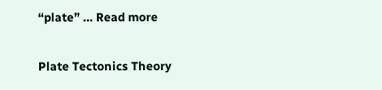“plate” … Read more

Plate Tectonics Theory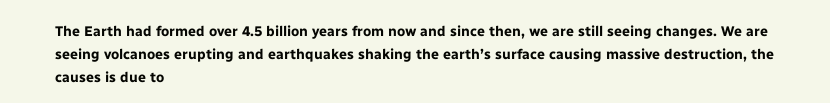The Earth had formed over 4.5 billion years from now and since then, we are still seeing changes. We are seeing volcanoes erupting and earthquakes shaking the earth’s surface causing massive destruction, the causes is due to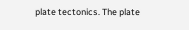plate tectonics. The plate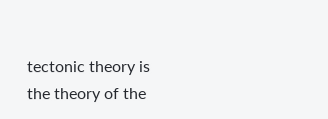tectonic theory is the theory of the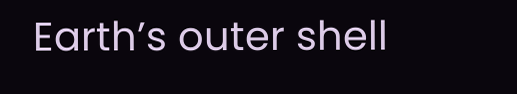Earth’s outer shell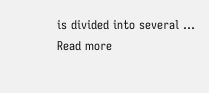is divided into several … Read more